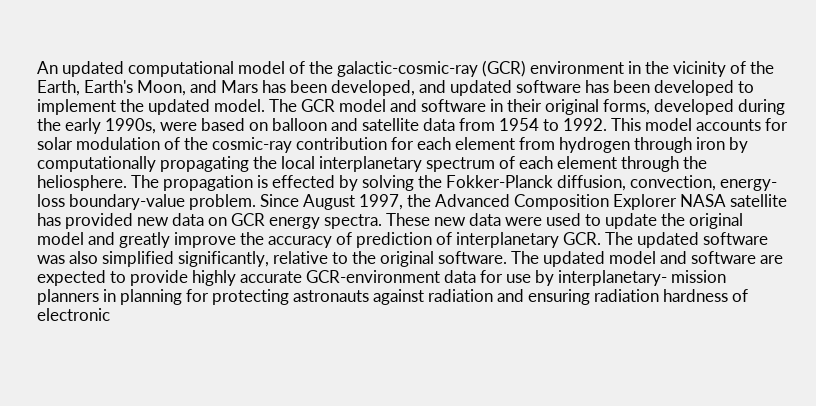An updated computational model of the galactic-cosmic-ray (GCR) environment in the vicinity of the Earth, Earth's Moon, and Mars has been developed, and updated software has been developed to implement the updated model. The GCR model and software in their original forms, developed during the early 1990s, were based on balloon and satellite data from 1954 to 1992. This model accounts for solar modulation of the cosmic-ray contribution for each element from hydrogen through iron by computationally propagating the local interplanetary spectrum of each element through the heliosphere. The propagation is effected by solving the Fokker-Planck diffusion, convection, energy-loss boundary-value problem. Since August 1997, the Advanced Composition Explorer NASA satellite has provided new data on GCR energy spectra. These new data were used to update the original model and greatly improve the accuracy of prediction of interplanetary GCR. The updated software was also simplified significantly, relative to the original software. The updated model and software are expected to provide highly accurate GCR-environment data for use by interplanetary- mission planners in planning for protecting astronauts against radiation and ensuring radiation hardness of electronic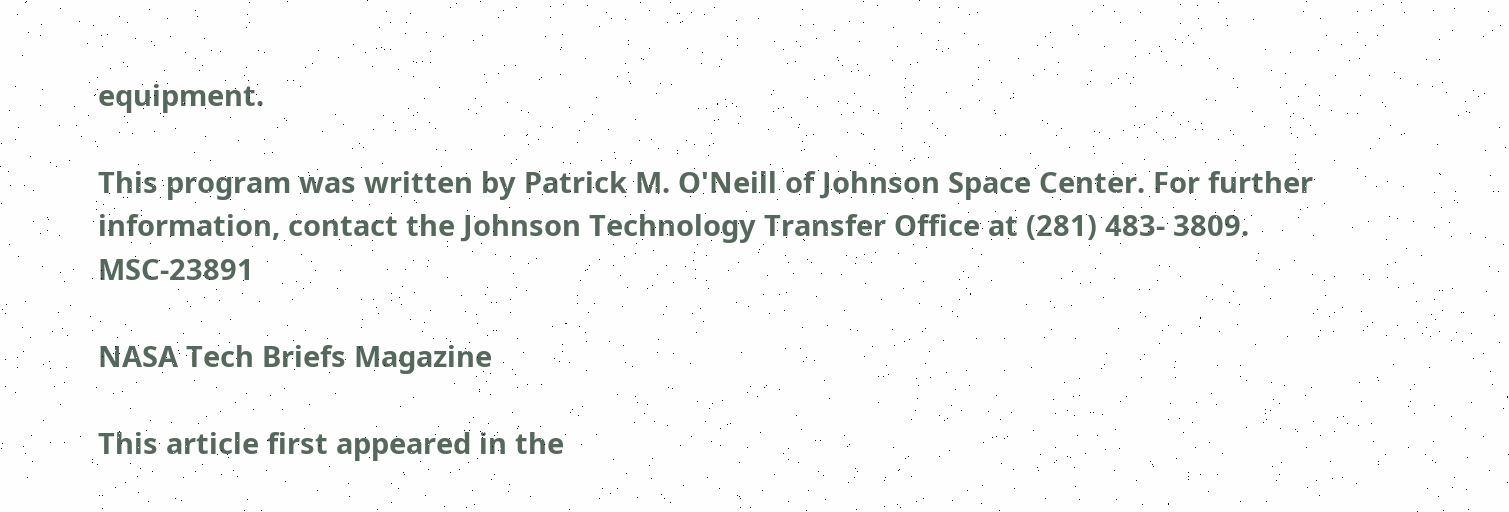equipment.

This program was written by Patrick M. O'Neill of Johnson Space Center. For further information, contact the Johnson Technology Transfer Office at (281) 483- 3809. MSC-23891

NASA Tech Briefs Magazine

This article first appeared in the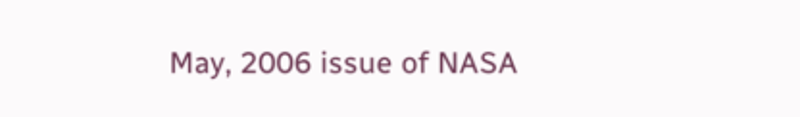May, 2006 issue of NASA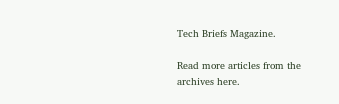Tech Briefs Magazine.

Read more articles from the archives here.